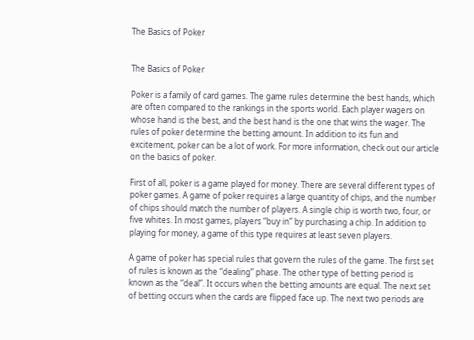The Basics of Poker


The Basics of Poker

Poker is a family of card games. The game rules determine the best hands, which are often compared to the rankings in the sports world. Each player wagers on whose hand is the best, and the best hand is the one that wins the wager. The rules of poker determine the betting amount. In addition to its fun and excitement, poker can be a lot of work. For more information, check out our article on the basics of poker.

First of all, poker is a game played for money. There are several different types of poker games. A game of poker requires a large quantity of chips, and the number of chips should match the number of players. A single chip is worth two, four, or five whites. In most games, players “buy in” by purchasing a chip. In addition to playing for money, a game of this type requires at least seven players.

A game of poker has special rules that govern the rules of the game. The first set of rules is known as the “dealing” phase. The other type of betting period is known as the “deal”. It occurs when the betting amounts are equal. The next set of betting occurs when the cards are flipped face up. The next two periods are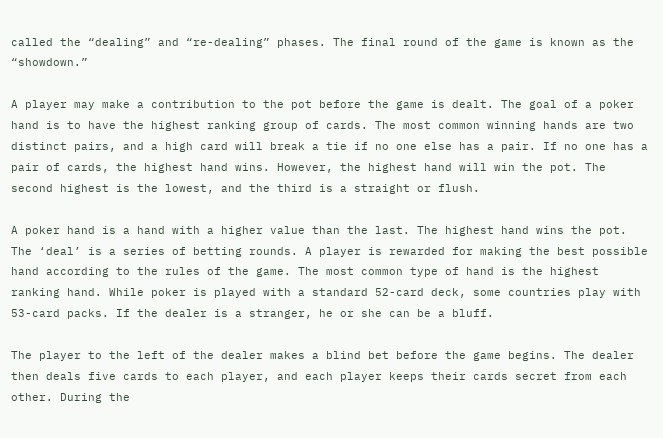called the “dealing” and “re-dealing” phases. The final round of the game is known as the “showdown.”

A player may make a contribution to the pot before the game is dealt. The goal of a poker hand is to have the highest ranking group of cards. The most common winning hands are two distinct pairs, and a high card will break a tie if no one else has a pair. If no one has a pair of cards, the highest hand wins. However, the highest hand will win the pot. The second highest is the lowest, and the third is a straight or flush.

A poker hand is a hand with a higher value than the last. The highest hand wins the pot. The ‘deal’ is a series of betting rounds. A player is rewarded for making the best possible hand according to the rules of the game. The most common type of hand is the highest ranking hand. While poker is played with a standard 52-card deck, some countries play with 53-card packs. If the dealer is a stranger, he or she can be a bluff.

The player to the left of the dealer makes a blind bet before the game begins. The dealer then deals five cards to each player, and each player keeps their cards secret from each other. During the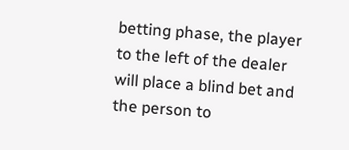betting phase, the player to the left of the dealer will place a blind bet and the person to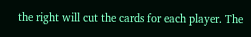the right will cut the cards for each player. The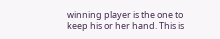winning player is the one to keep his or her hand. This is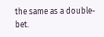the same as a double-bet.